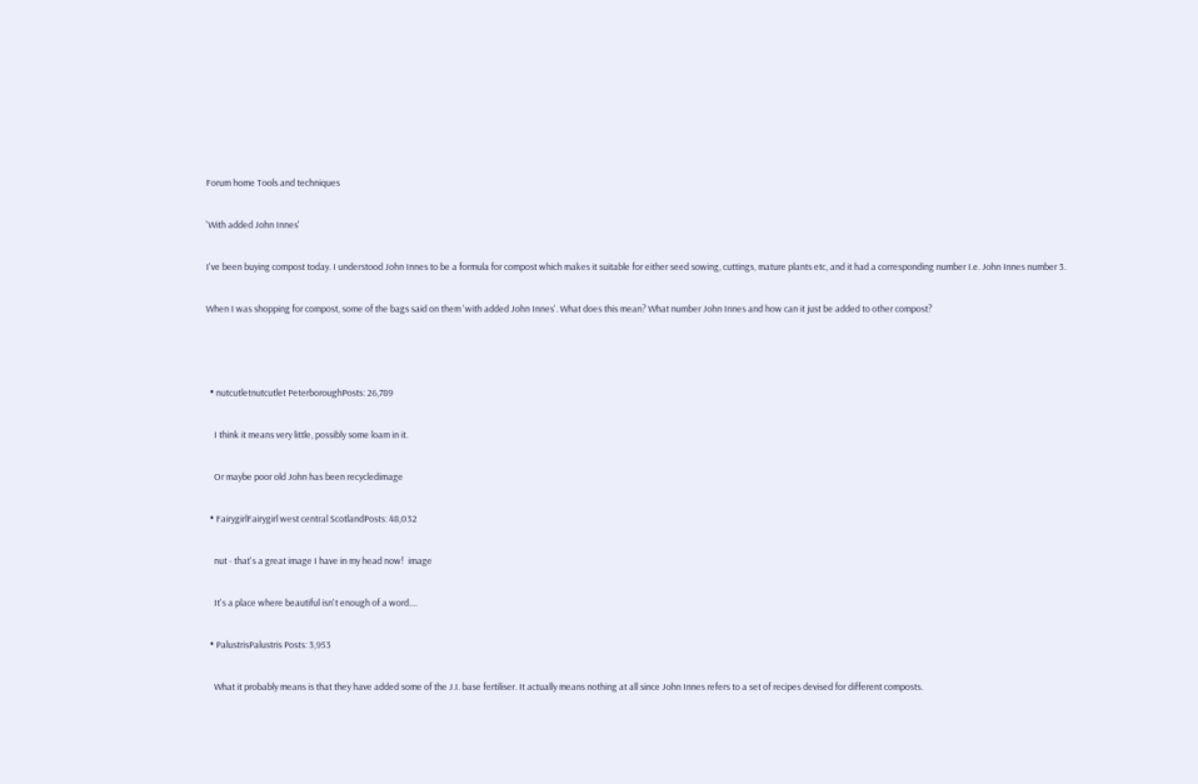Forum home Tools and techniques

'With added John Innes'

I've been buying compost today. I understood John Innes to be a formula for compost which makes it suitable for either seed sowing, cuttings, mature plants etc, and it had a corresponding number I.e. John Innes number 3.

When I was shopping for compost, some of the bags said on them 'with added John Innes'. What does this mean? What number John Innes and how can it just be added to other compost?



  • nutcutletnutcutlet PeterboroughPosts: 26,789

    I think it means very little, possibly some loam in it.

    Or maybe poor old John has been recycledimage

  • FairygirlFairygirl west central ScotlandPosts: 48,032

    nut - that's a great image I have in my head now!  image

    It's a place where beautiful isn't enough of a word....

  • PalustrisPalustris Posts: 3,953

    What it probably means is that they have added some of the J.I. base fertiliser. It actually means nothing at all since John Innes refers to a set of recipes devised for different composts.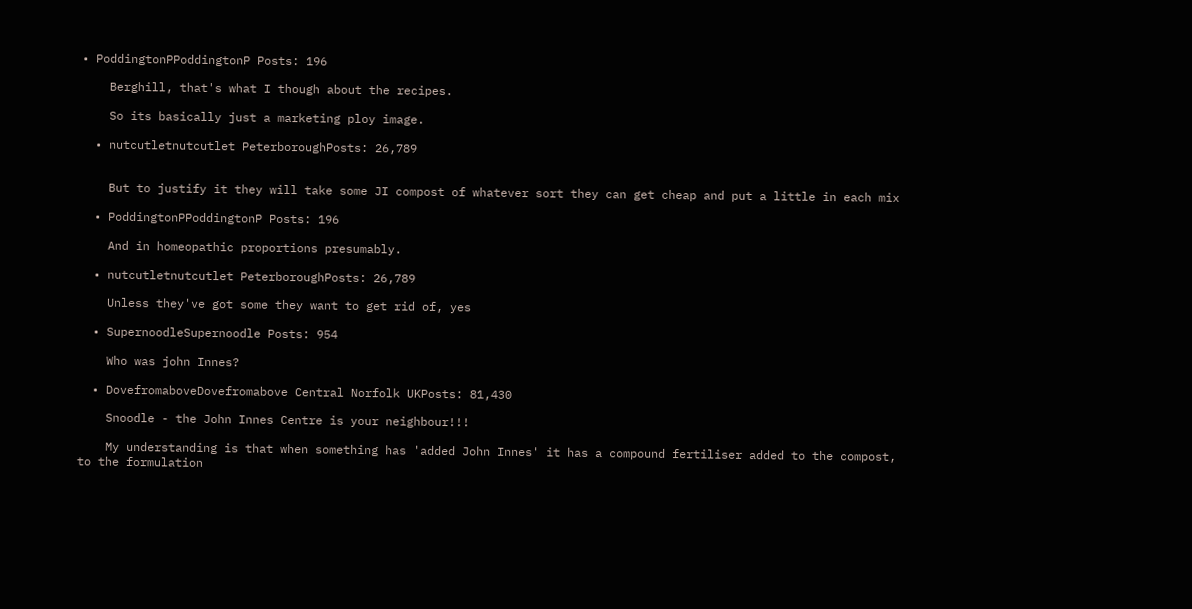• PoddingtonPPoddingtonP Posts: 196

    Berghill, that's what I though about the recipes.

    So its basically just a marketing ploy image.

  • nutcutletnutcutlet PeterboroughPosts: 26,789


    But to justify it they will take some JI compost of whatever sort they can get cheap and put a little in each mix

  • PoddingtonPPoddingtonP Posts: 196

    And in homeopathic proportions presumably.

  • nutcutletnutcutlet PeterboroughPosts: 26,789

    Unless they've got some they want to get rid of, yes

  • SupernoodleSupernoodle Posts: 954

    Who was john Innes?

  • DovefromaboveDovefromabove Central Norfolk UKPosts: 81,430

    Snoodle - the John Innes Centre is your neighbour!!!

    My understanding is that when something has 'added John Innes' it has a compound fertiliser added to the compost, to the formulation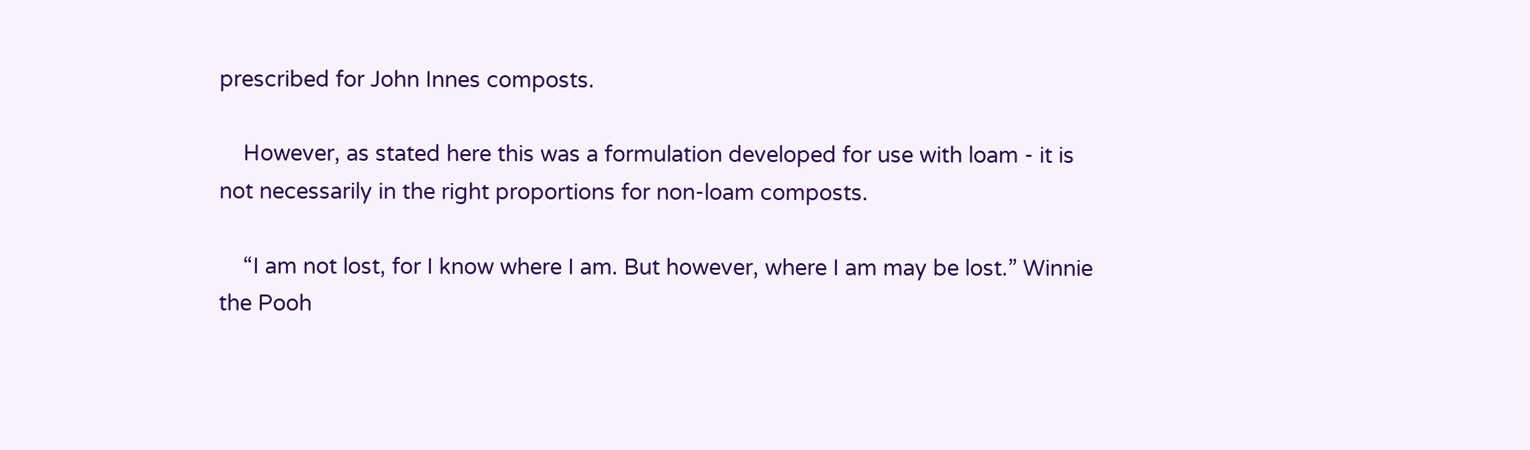prescribed for John Innes composts.

    However, as stated here this was a formulation developed for use with loam - it is not necessarily in the right proportions for non-loam composts.

    “I am not lost, for I know where I am. But however, where I am may be lost.” Winnie the Pooh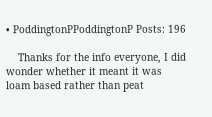• PoddingtonPPoddingtonP Posts: 196

    Thanks for the info everyone, I did wonder whether it meant it was loam based rather than peat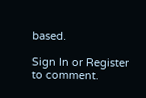based.

Sign In or Register to comment.